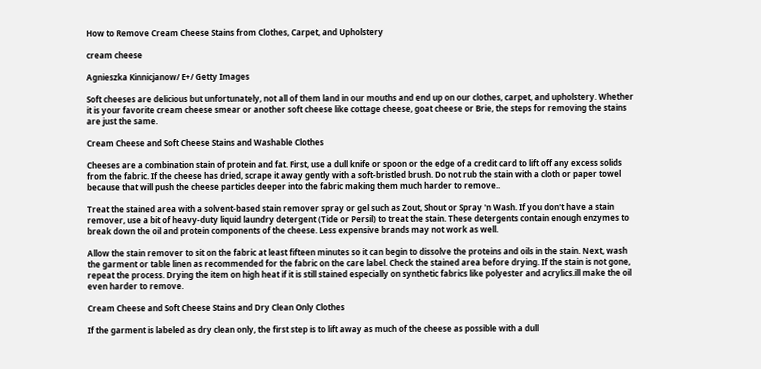How to Remove Cream Cheese Stains from Clothes, Carpet, and Upholstery

cream cheese

Agnieszka Kinnicjanow/ E+/ Getty Images

Soft cheeses are delicious but unfortunately, not all of them land in our mouths and end up on our clothes, carpet, and upholstery. Whether it is your favorite cream cheese smear or another soft cheese like cottage cheese, goat cheese or Brie, the steps for removing the stains are just the same.

Cream Cheese and Soft Cheese Stains and Washable Clothes

Cheeses are a combination stain of protein and fat. First, use a dull knife or spoon or the edge of a credit card to lift off any excess solids from the fabric. If the cheese has dried, scrape it away gently with a soft-bristled brush. Do not rub the stain with a cloth or paper towel because that will push the cheese particles deeper into the fabric making them much harder to remove..

Treat the stained area with a solvent-based stain remover spray or gel such as Zout, Shout or Spray 'n Wash. If you don't have a stain remover, use a bit of heavy-duty liquid laundry detergent (Tide or Persil) to treat the stain. These detergents contain enough enzymes to break down the oil and protein components of the cheese. Less expensive brands may not work as well.

Allow the stain remover to sit on the fabric at least fifteen minutes so it can begin to dissolve the proteins and oils in the stain. Next, wash the garment or table linen as recommended for the fabric on the care label. Check the stained area before drying. If the stain is not gone, repeat the process. Drying the item on high heat if it is still stained especially on synthetic fabrics like polyester and acrylics.ill make the oil even harder to remove.

Cream Cheese and Soft Cheese Stains and Dry Clean Only Clothes

If the garment is labeled as dry clean only, the first step is to lift away as much of the cheese as possible with a dull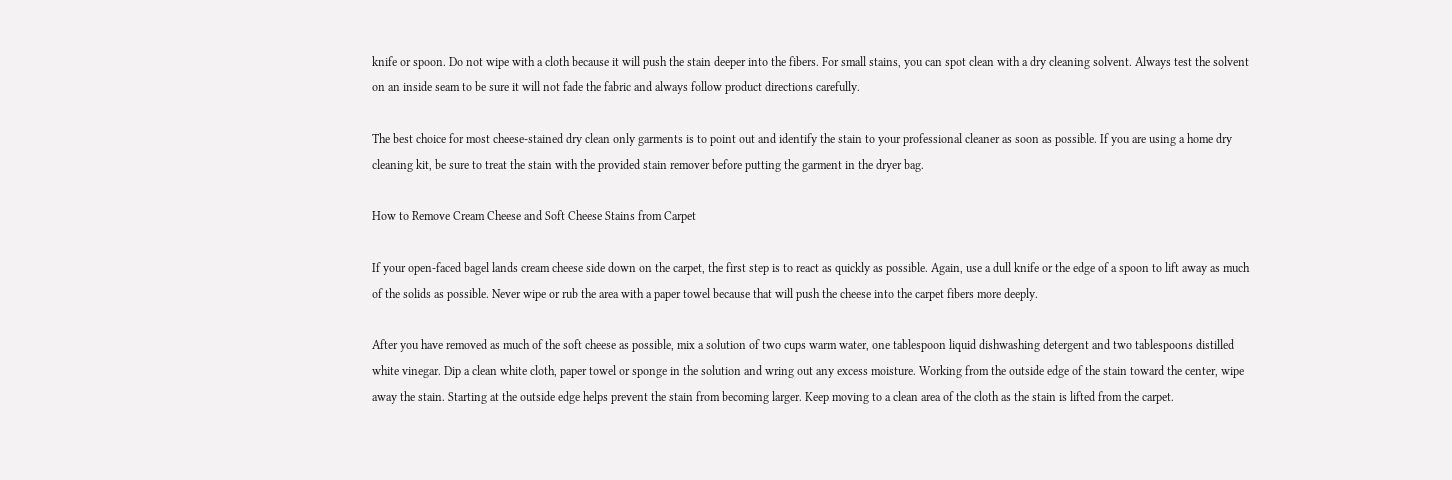knife or spoon. Do not wipe with a cloth because it will push the stain deeper into the fibers. For small stains, you can spot clean with a dry cleaning solvent. Always test the solvent on an inside seam to be sure it will not fade the fabric and always follow product directions carefully.

The best choice for most cheese-stained dry clean only garments is to point out and identify the stain to your professional cleaner as soon as possible. If you are using a home dry cleaning kit, be sure to treat the stain with the provided stain remover before putting the garment in the dryer bag.

How to Remove Cream Cheese and Soft Cheese Stains from Carpet

If your open-faced bagel lands cream cheese side down on the carpet, the first step is to react as quickly as possible. Again, use a dull knife or the edge of a spoon to lift away as much of the solids as possible. Never wipe or rub the area with a paper towel because that will push the cheese into the carpet fibers more deeply.

After you have removed as much of the soft cheese as possible, mix a solution of two cups warm water, one tablespoon liquid dishwashing detergent and two tablespoons distilled white vinegar. Dip a clean white cloth, paper towel or sponge in the solution and wring out any excess moisture. Working from the outside edge of the stain toward the center, wipe away the stain. Starting at the outside edge helps prevent the stain from becoming larger. Keep moving to a clean area of the cloth as the stain is lifted from the carpet.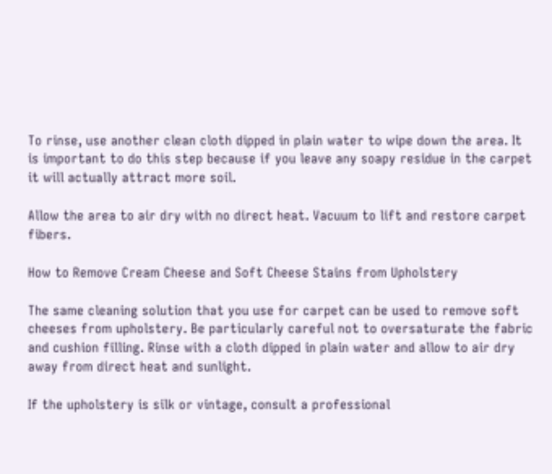To rinse, use another clean cloth dipped in plain water to wipe down the area. It is important to do this step because if you leave any soapy residue in the carpet it will actually attract more soil.

Allow the area to air dry with no direct heat. Vacuum to lift and restore carpet fibers.

How to Remove Cream Cheese and Soft Cheese Stains from Upholstery

The same cleaning solution that you use for carpet can be used to remove soft cheeses from upholstery. Be particularly careful not to oversaturate the fabric and cushion filling. Rinse with a cloth dipped in plain water and allow to air dry away from direct heat and sunlight.

If the upholstery is silk or vintage, consult a professional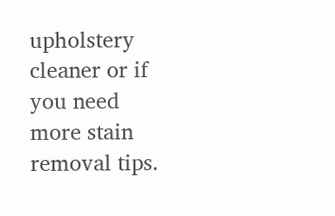upholstery cleaner or if you need more stain removal tips.